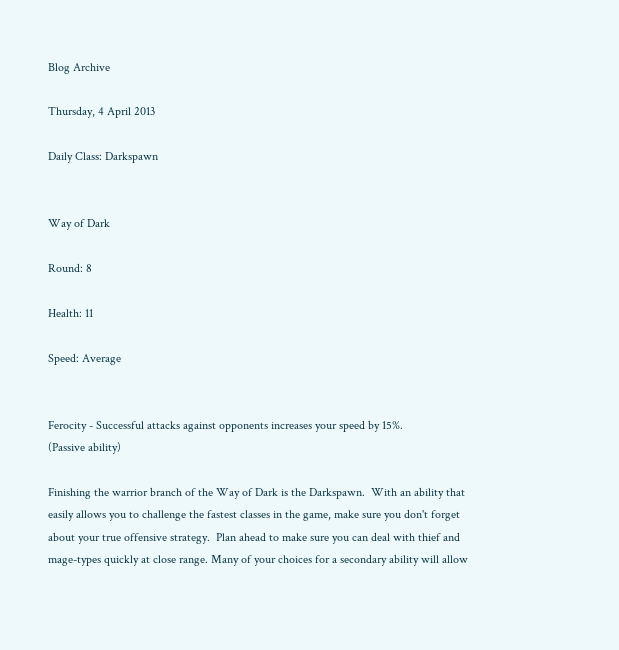Blog Archive

Thursday, 4 April 2013

Daily Class: Darkspawn


Way of Dark

Round: 8

Health: 11

Speed: Average


Ferocity - Successful attacks against opponents increases your speed by 15%.
(Passive ability)

Finishing the warrior branch of the Way of Dark is the Darkspawn.  With an ability that easily allows you to challenge the fastest classes in the game, make sure you don't forget about your true offensive strategy.  Plan ahead to make sure you can deal with thief and mage-types quickly at close range. Many of your choices for a secondary ability will allow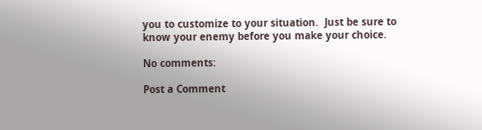you to customize to your situation.  Just be sure to know your enemy before you make your choice.

No comments:

Post a Comment